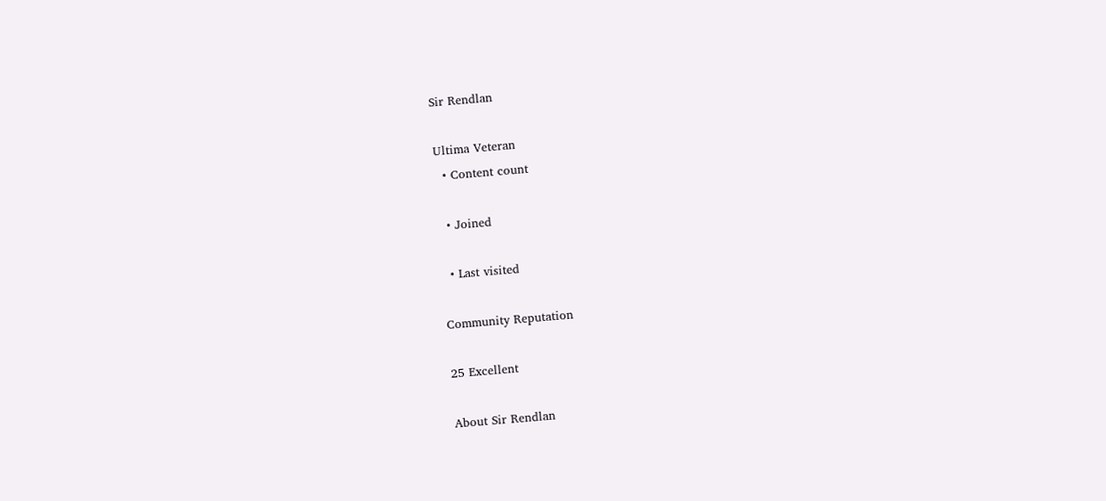Sir Rendlan

Ultima Veteran
  • Content count

  • Joined

  • Last visited

Community Reputation

25 Excellent

About Sir Rendlan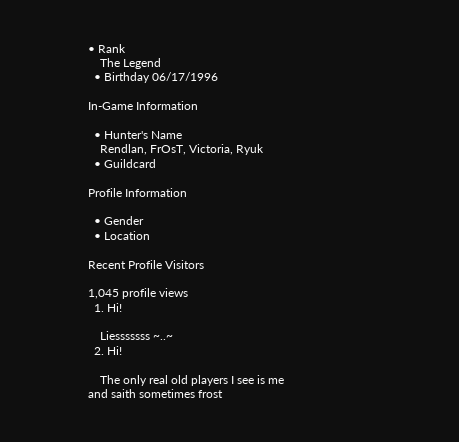• Rank
    The Legend
  • Birthday 06/17/1996

In-Game Information

  • Hunter's Name
    Rendlan, FrOsT, Victoria, Ryuk
  • Guildcard

Profile Information

  • Gender
  • Location

Recent Profile Visitors

1,045 profile views
  1. Hi!

    Liesssssss ~..~
  2. Hi!

    The only real old players I see is me and saith sometimes frost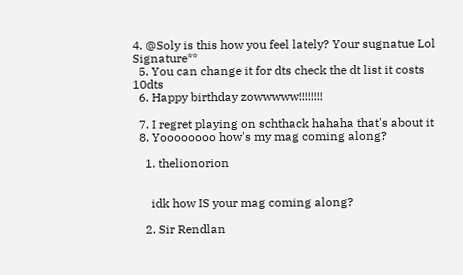4. @Soly is this how you feel lately? Your sugnatue Lol Signature**
  5. You can change it for dts check the dt list it costs 10dts
  6. Happy birthday zowwwww!!!!!!!!

  7. I regret playing on schthack hahaha that's about it
  8. Yoooooooo how's my mag coming along?

    1. thelionorion


      idk how IS your mag coming along?

    2. Sir Rendlan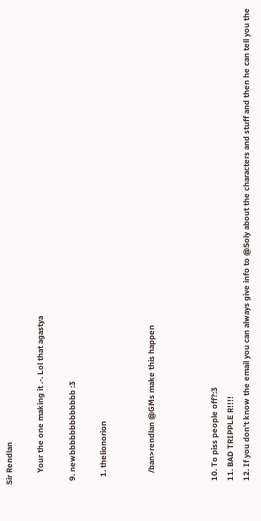Sir Rendlan

      Your the one making it .-. Lol that agastya

  9. newbbbbbbbbbbbbb :3

    1. thelionorion


      /ban>rendlan @GMs make this happen



  10. To piss people off?:3
  11. BAD TRIPPLE R!!!!
  12. If you don't know the email you can always give info to @Soly about the characters and stuff and then he can tell you the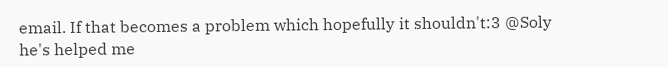email. If that becomes a problem which hopefully it shouldn't:3 @Soly he's helped me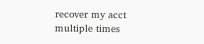recover my acct multiple times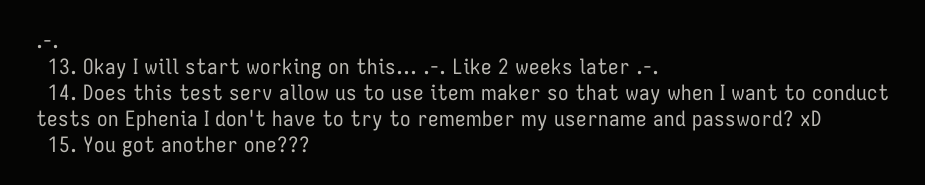.-.
  13. Okay I will start working on this... .-. Like 2 weeks later .-.
  14. Does this test serv allow us to use item maker so that way when I want to conduct tests on Ephenia I don't have to try to remember my username and password? xD
  15. You got another one???